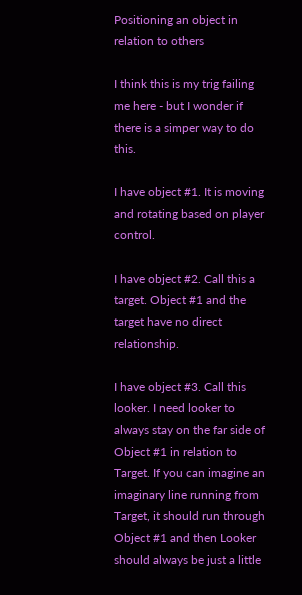Positioning an object in relation to others

I think this is my trig failing me here - but I wonder if there is a simper way to do this.

I have object #1. It is moving and rotating based on player control.

I have object #2. Call this a target. Object #1 and the target have no direct relationship.

I have object #3. Call this looker. I need looker to always stay on the far side of Object #1 in relation to Target. If you can imagine an imaginary line running from Target, it should run through Object #1 and then Looker should always be just a little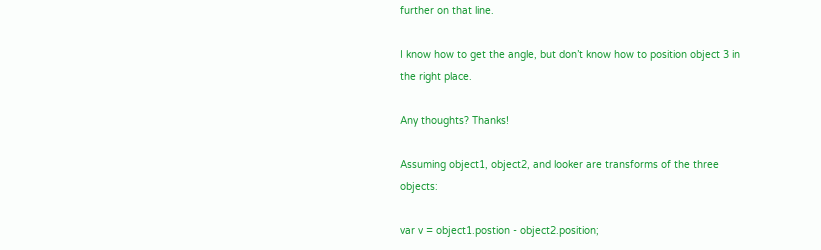further on that line.

I know how to get the angle, but don’t know how to position object 3 in the right place.

Any thoughts? Thanks!

Assuming object1, object2, and looker are transforms of the three objects:

var v = object1.postion - object2.position;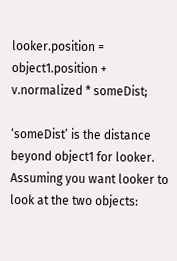looker.position = object1.position + v.normalized * someDist;

‘someDist’ is the distance beyond object1 for looker. Assuming you want looker to look at the two objects: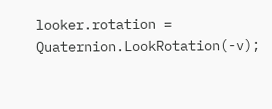looker.rotation = Quaternion.LookRotation(-v);